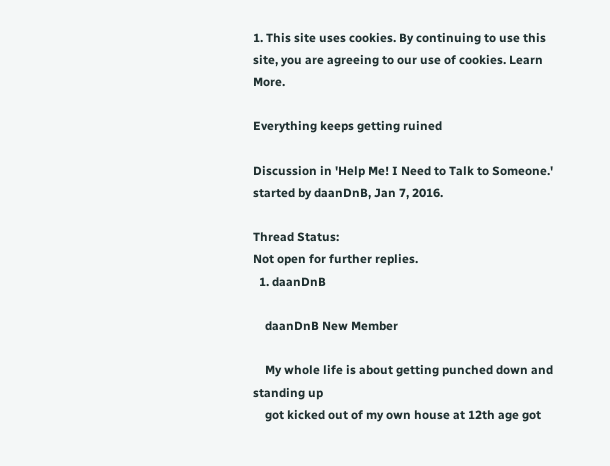1. This site uses cookies. By continuing to use this site, you are agreeing to our use of cookies. Learn More.

Everything keeps getting ruined

Discussion in 'Help Me! I Need to Talk to Someone.' started by daanDnB, Jan 7, 2016.

Thread Status:
Not open for further replies.
  1. daanDnB

    daanDnB New Member

    My whole life is about getting punched down and standing up
    got kicked out of my own house at 12th age got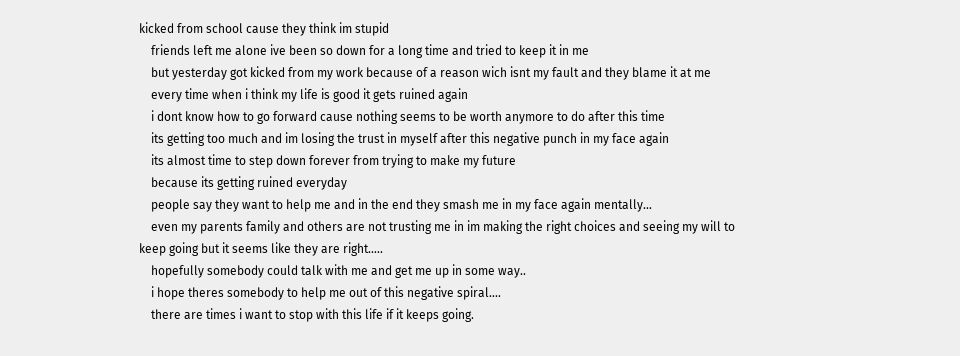kicked from school cause they think im stupid
    friends left me alone ive been so down for a long time and tried to keep it in me
    but yesterday got kicked from my work because of a reason wich isnt my fault and they blame it at me
    every time when i think my life is good it gets ruined again
    i dont know how to go forward cause nothing seems to be worth anymore to do after this time
    its getting too much and im losing the trust in myself after this negative punch in my face again
    its almost time to step down forever from trying to make my future
    because its getting ruined everyday
    people say they want to help me and in the end they smash me in my face again mentally...
    even my parents family and others are not trusting me in im making the right choices and seeing my will to keep going but it seems like they are right.....
    hopefully somebody could talk with me and get me up in some way..
    i hope theres somebody to help me out of this negative spiral....
    there are times i want to stop with this life if it keeps going.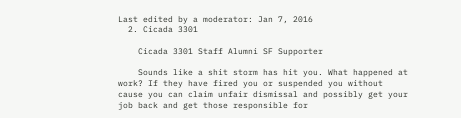Last edited by a moderator: Jan 7, 2016
  2. Cicada 3301

    Cicada 3301 Staff Alumni SF Supporter

    Sounds like a shit storm has hit you. What happened at work? If they have fired you or suspended you without cause you can claim unfair dismissal and possibly get your job back and get those responsible for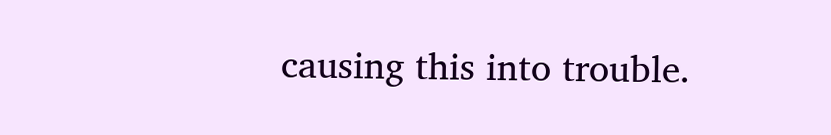causing this into trouble.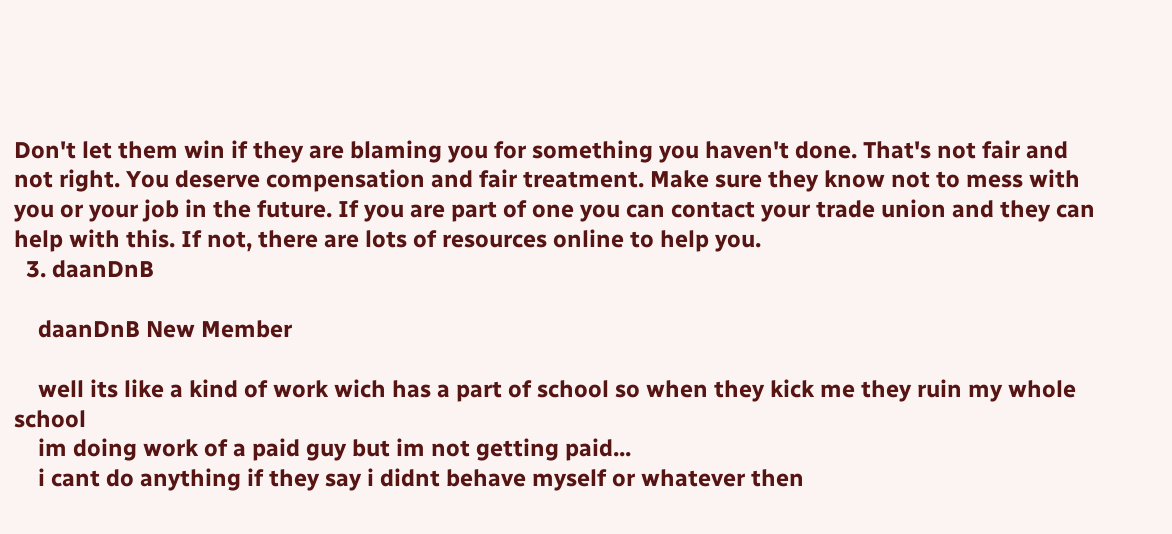Don't let them win if they are blaming you for something you haven't done. That's not fair and not right. You deserve compensation and fair treatment. Make sure they know not to mess with you or your job in the future. If you are part of one you can contact your trade union and they can help with this. If not, there are lots of resources online to help you.
  3. daanDnB

    daanDnB New Member

    well its like a kind of work wich has a part of school so when they kick me they ruin my whole school
    im doing work of a paid guy but im not getting paid...
    i cant do anything if they say i didnt behave myself or whatever then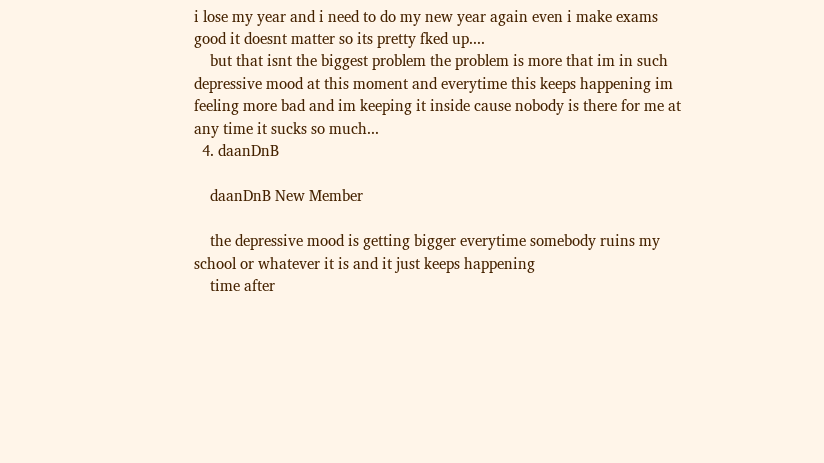i lose my year and i need to do my new year again even i make exams good it doesnt matter so its pretty fked up....
    but that isnt the biggest problem the problem is more that im in such depressive mood at this moment and everytime this keeps happening im feeling more bad and im keeping it inside cause nobody is there for me at any time it sucks so much...
  4. daanDnB

    daanDnB New Member

    the depressive mood is getting bigger everytime somebody ruins my school or whatever it is and it just keeps happening
    time after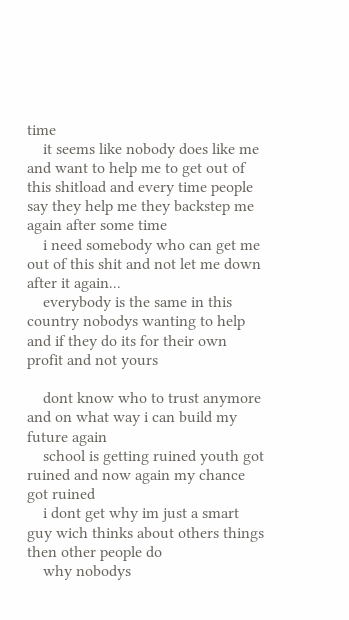time
    it seems like nobody does like me and want to help me to get out of this shitload and every time people say they help me they backstep me again after some time
    i need somebody who can get me out of this shit and not let me down after it again...
    everybody is the same in this country nobodys wanting to help and if they do its for their own profit and not yours

    dont know who to trust anymore and on what way i can build my future again
    school is getting ruined youth got ruined and now again my chance got ruined
    i dont get why im just a smart guy wich thinks about others things then other people do
    why nobodys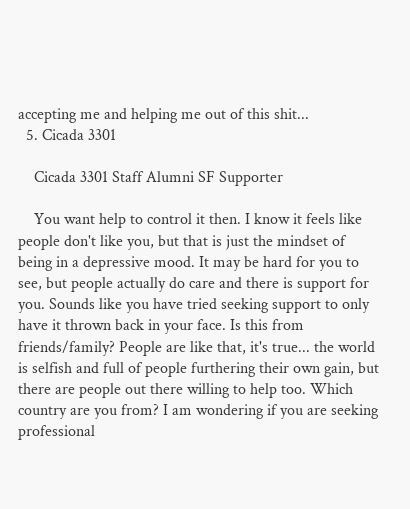accepting me and helping me out of this shit...
  5. Cicada 3301

    Cicada 3301 Staff Alumni SF Supporter

    You want help to control it then. I know it feels like people don't like you, but that is just the mindset of being in a depressive mood. It may be hard for you to see, but people actually do care and there is support for you. Sounds like you have tried seeking support to only have it thrown back in your face. Is this from friends/family? People are like that, it's true... the world is selfish and full of people furthering their own gain, but there are people out there willing to help too. Which country are you from? I am wondering if you are seeking professional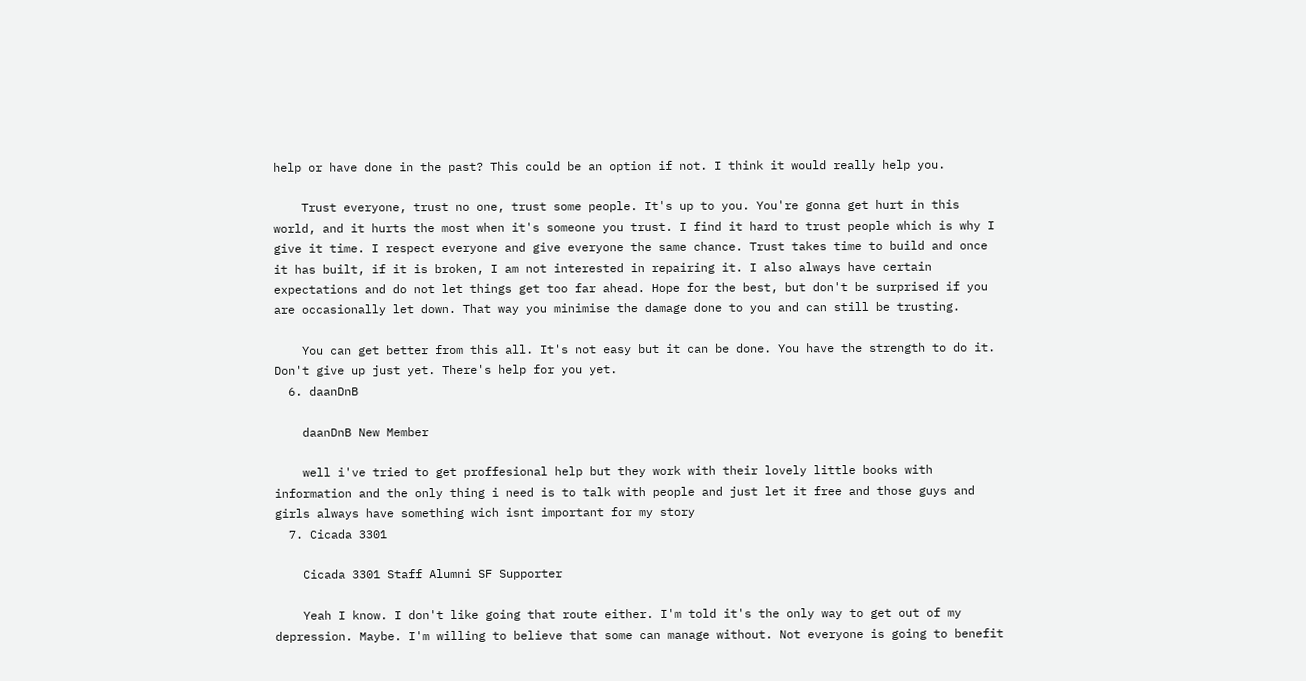help or have done in the past? This could be an option if not. I think it would really help you.

    Trust everyone, trust no one, trust some people. It's up to you. You're gonna get hurt in this world, and it hurts the most when it's someone you trust. I find it hard to trust people which is why I give it time. I respect everyone and give everyone the same chance. Trust takes time to build and once it has built, if it is broken, I am not interested in repairing it. I also always have certain expectations and do not let things get too far ahead. Hope for the best, but don't be surprised if you are occasionally let down. That way you minimise the damage done to you and can still be trusting.

    You can get better from this all. It's not easy but it can be done. You have the strength to do it. Don't give up just yet. There's help for you yet.
  6. daanDnB

    daanDnB New Member

    well i've tried to get proffesional help but they work with their lovely little books with information and the only thing i need is to talk with people and just let it free and those guys and girls always have something wich isnt important for my story
  7. Cicada 3301

    Cicada 3301 Staff Alumni SF Supporter

    Yeah I know. I don't like going that route either. I'm told it's the only way to get out of my depression. Maybe. I'm willing to believe that some can manage without. Not everyone is going to benefit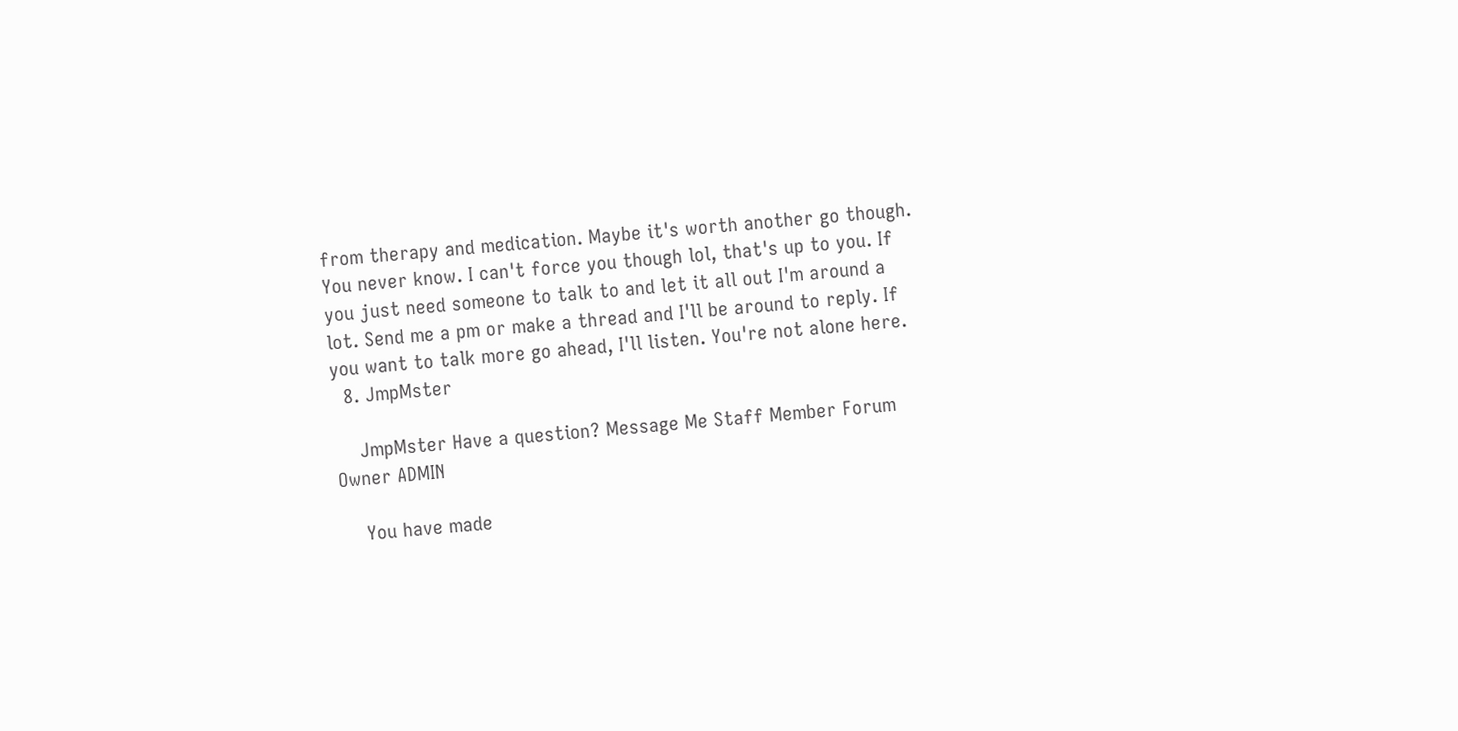from therapy and medication. Maybe it's worth another go though. You never know. I can't force you though lol, that's up to you. If you just need someone to talk to and let it all out I'm around a lot. Send me a pm or make a thread and I'll be around to reply. If you want to talk more go ahead, I'll listen. You're not alone here.
  8. JmpMster

    JmpMster Have a question? Message Me Staff Member Forum Owner ADMIN

    You have made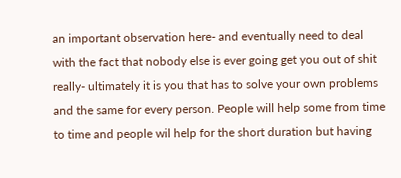an important observation here- and eventually need to deal with the fact that nobody else is ever going get you out of shit really- ultimately it is you that has to solve your own problems and the same for every person. People will help some from time to time and people wil help for the short duration but having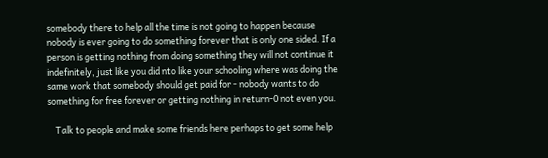somebody there to help all the time is not going to happen because nobody is ever going to do something forever that is only one sided. If a person is getting nothing from doing something they will not continue it indefinitely, just like you did nto like your schooling where was doing the same work that somebody should get paid for - nobody wants to do something for free forever or getting nothing in return-0 not even you.

    Talk to people and make some friends here perhaps to get some help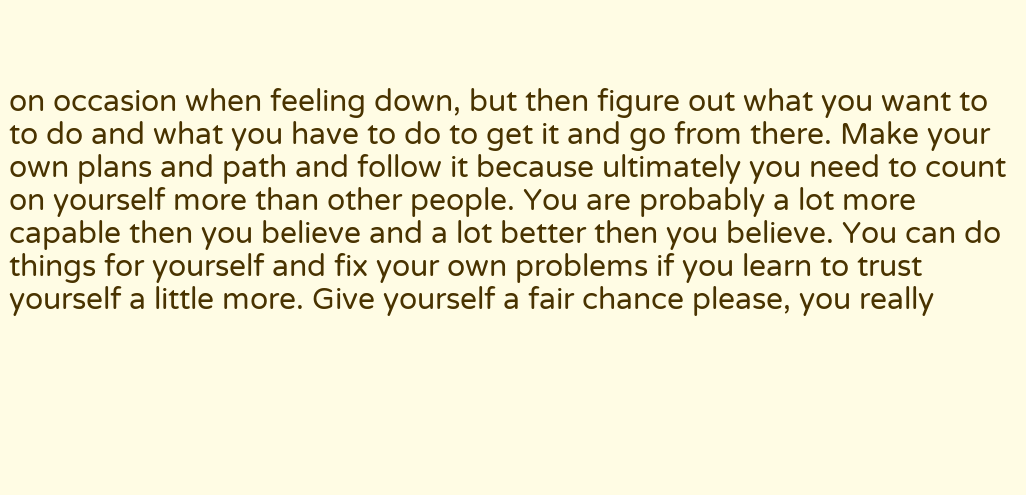on occasion when feeling down, but then figure out what you want to to do and what you have to do to get it and go from there. Make your own plans and path and follow it because ultimately you need to count on yourself more than other people. You are probably a lot more capable then you believe and a lot better then you believe. You can do things for yourself and fix your own problems if you learn to trust yourself a little more. Give yourself a fair chance please, you really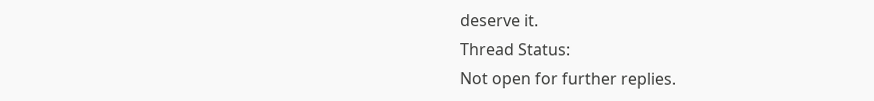deserve it.
Thread Status:
Not open for further replies.